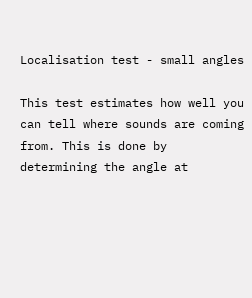Localisation test - small angles

This test estimates how well you can tell where sounds are coming from. This is done by determining the angle at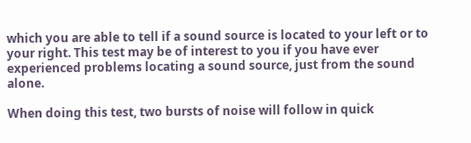which you are able to tell if a sound source is located to your left or to your right. This test may be of interest to you if you have ever experienced problems locating a sound source, just from the sound alone.

When doing this test, two bursts of noise will follow in quick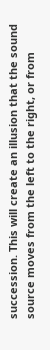succession. This will create an illusion that the sound source moves from the left to the right, or from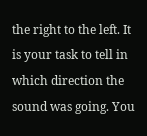the right to the left. It is your task to tell in which direction the sound was going. You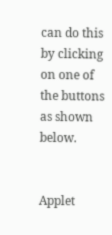can do this by clicking on one of the buttons as shown below.


Applet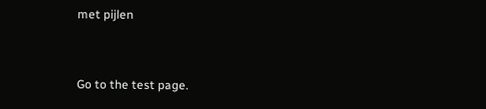met pijlen


Go to the test page.